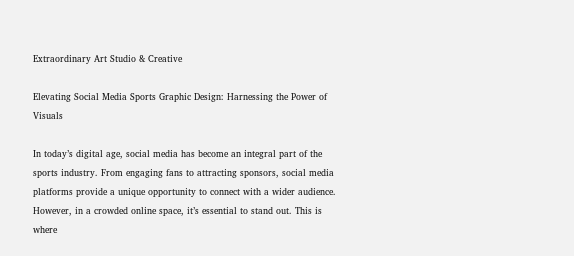Extraordinary Art Studio & Creative

Elevating Social Media Sports Graphic Design: Harnessing the Power of Visuals

In today’s digital age, social media has become an integral part of the sports industry. From engaging fans to attracting sponsors, social media platforms provide a unique opportunity to connect with a wider audience. However, in a crowded online space, it’s essential to stand out. This is where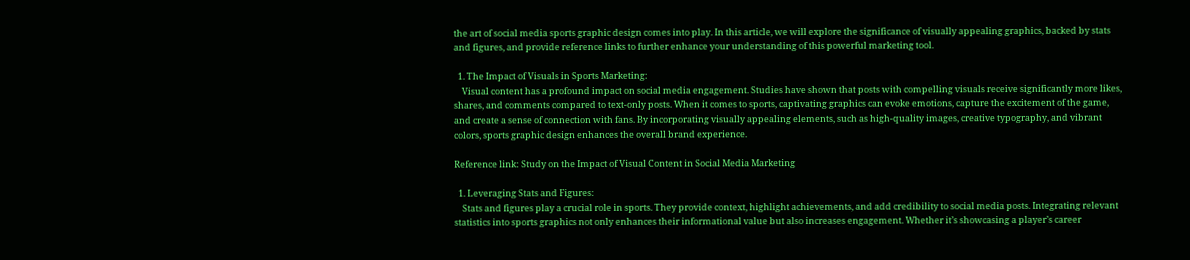the art of social media sports graphic design comes into play. In this article, we will explore the significance of visually appealing graphics, backed by stats and figures, and provide reference links to further enhance your understanding of this powerful marketing tool.

  1. The Impact of Visuals in Sports Marketing:
    Visual content has a profound impact on social media engagement. Studies have shown that posts with compelling visuals receive significantly more likes, shares, and comments compared to text-only posts. When it comes to sports, captivating graphics can evoke emotions, capture the excitement of the game, and create a sense of connection with fans. By incorporating visually appealing elements, such as high-quality images, creative typography, and vibrant colors, sports graphic design enhances the overall brand experience.

Reference link: Study on the Impact of Visual Content in Social Media Marketing

  1. Leveraging Stats and Figures:
    Stats and figures play a crucial role in sports. They provide context, highlight achievements, and add credibility to social media posts. Integrating relevant statistics into sports graphics not only enhances their informational value but also increases engagement. Whether it’s showcasing a player’s career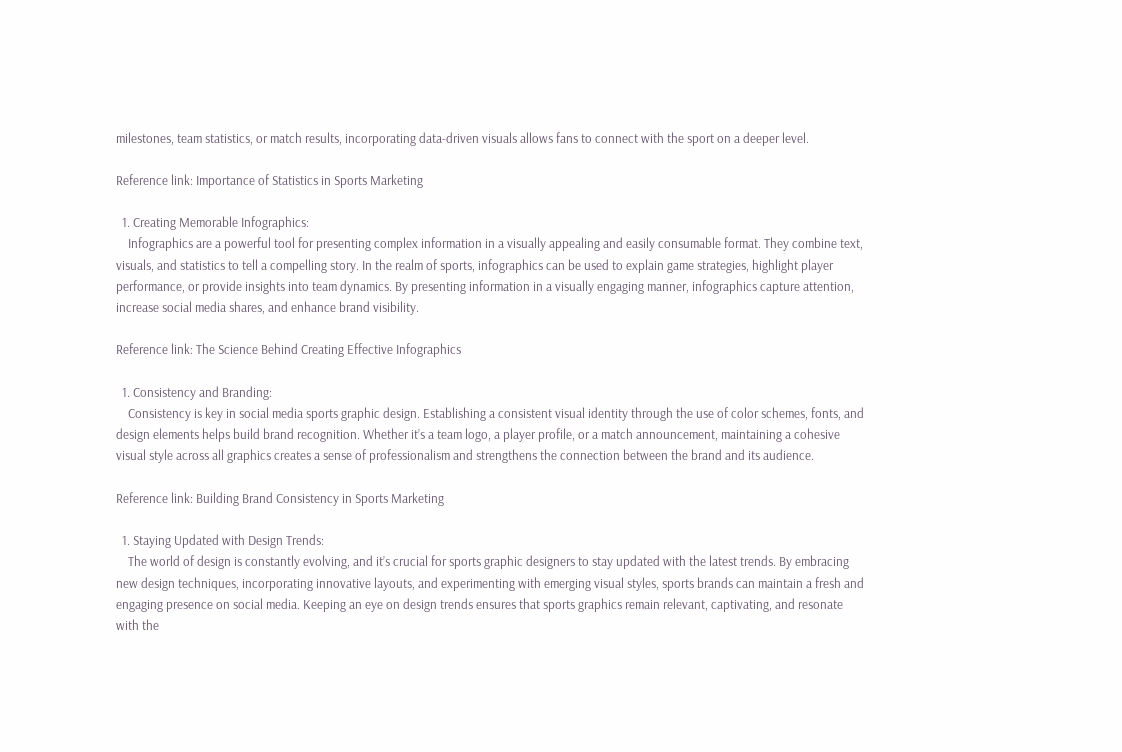milestones, team statistics, or match results, incorporating data-driven visuals allows fans to connect with the sport on a deeper level.

Reference link: Importance of Statistics in Sports Marketing

  1. Creating Memorable Infographics:
    Infographics are a powerful tool for presenting complex information in a visually appealing and easily consumable format. They combine text, visuals, and statistics to tell a compelling story. In the realm of sports, infographics can be used to explain game strategies, highlight player performance, or provide insights into team dynamics. By presenting information in a visually engaging manner, infographics capture attention, increase social media shares, and enhance brand visibility.

Reference link: The Science Behind Creating Effective Infographics

  1. Consistency and Branding:
    Consistency is key in social media sports graphic design. Establishing a consistent visual identity through the use of color schemes, fonts, and design elements helps build brand recognition. Whether it’s a team logo, a player profile, or a match announcement, maintaining a cohesive visual style across all graphics creates a sense of professionalism and strengthens the connection between the brand and its audience.

Reference link: Building Brand Consistency in Sports Marketing

  1. Staying Updated with Design Trends:
    The world of design is constantly evolving, and it’s crucial for sports graphic designers to stay updated with the latest trends. By embracing new design techniques, incorporating innovative layouts, and experimenting with emerging visual styles, sports brands can maintain a fresh and engaging presence on social media. Keeping an eye on design trends ensures that sports graphics remain relevant, captivating, and resonate with the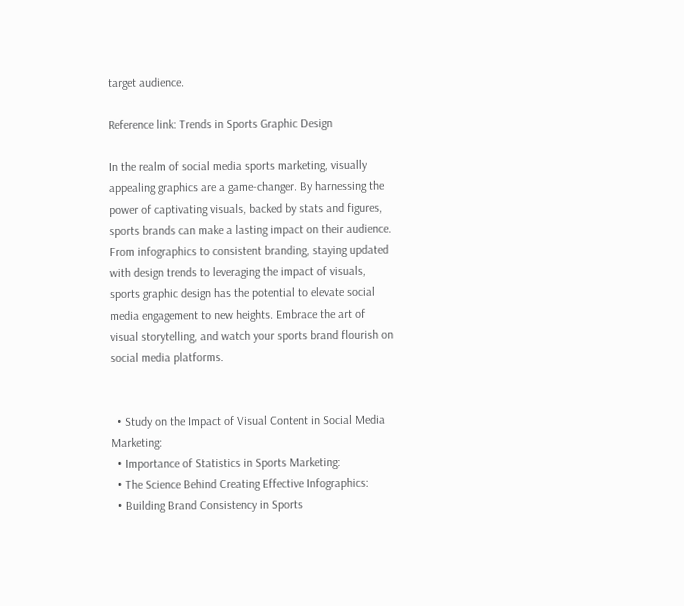target audience.

Reference link: Trends in Sports Graphic Design

In the realm of social media sports marketing, visually appealing graphics are a game-changer. By harnessing the power of captivating visuals, backed by stats and figures, sports brands can make a lasting impact on their audience. From infographics to consistent branding, staying updated with design trends to leveraging the impact of visuals, sports graphic design has the potential to elevate social media engagement to new heights. Embrace the art of visual storytelling, and watch your sports brand flourish on social media platforms.


  • Study on the Impact of Visual Content in Social Media Marketing:
  • Importance of Statistics in Sports Marketing:
  • The Science Behind Creating Effective Infographics:
  • Building Brand Consistency in Sports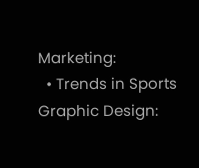Marketing:
  • Trends in Sports Graphic Design: